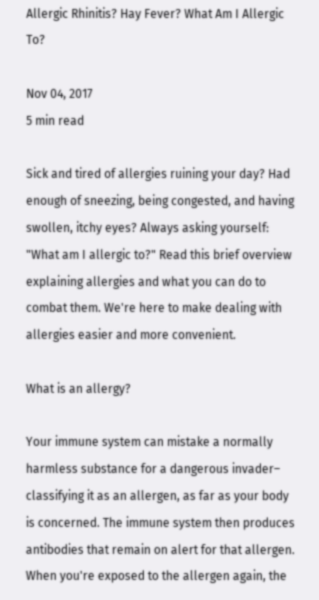Allergic Rhinitis? Hay Fever? What Am I Allergic To?

Nov 04, 2017
5 min read

Sick and tired of allergies ruining your day? Had enough of sneezing, being congested, and having swollen, itchy eyes? Always asking yourself: "What am I allergic to?" Read this brief overview explaining allergies and what you can do to combat them. We're here to make dealing with allergies easier and more convenient.

What is an allergy?

Your immune system can mistake a normally harmless substance for a dangerous invader– classifying it as an allergen, as far as your body is concerned. The immune system then produces antibodies that remain on alert for that allergen. When you're exposed to the allergen again, the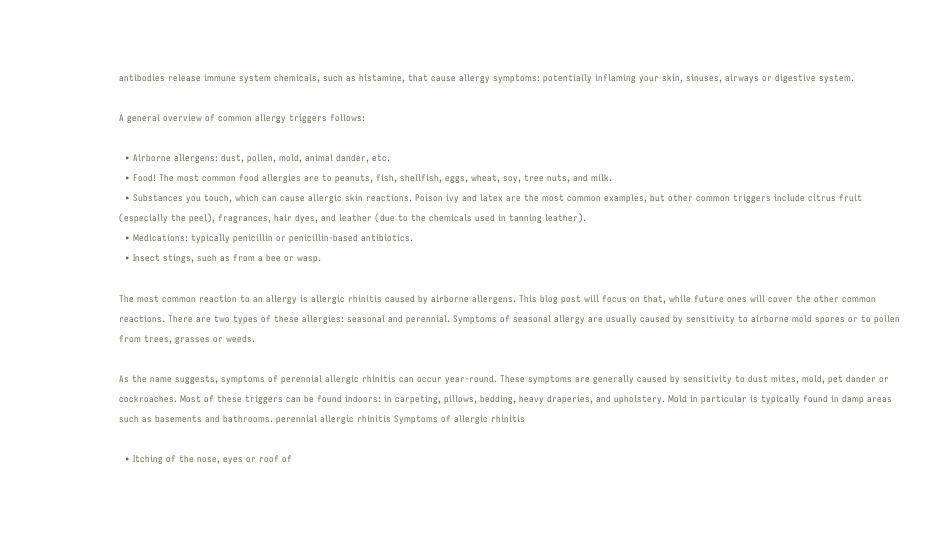antibodies release immune system chemicals, such as histamine, that cause allergy symptoms: potentially inflaming your skin, sinuses, airways or digestive system.

A general overview of common allergy triggers follows:

  • Airborne allergens: dust, pollen, mold, animal dander, etc.
  • Food! The most common food allergies are to peanuts, fish, shellfish, eggs, wheat, soy, tree nuts, and milk.
  • Substances you touch, which can cause allergic skin reactions. Poison ivy and latex are the most common examples, but other common triggers include citrus fruit (especially the peel), fragrances, hair dyes, and leather (due to the chemicals used in tanning leather).
  • Medications: typically penicillin or penicillin-based antibiotics.
  • Insect stings, such as from a bee or wasp.

The most common reaction to an allergy is allergic rhinitis caused by airborne allergens. This blog post will focus on that, while future ones will cover the other common reactions. There are two types of these allergies: seasonal and perennial. Symptoms of seasonal allergy are usually caused by sensitivity to airborne mold spores or to pollen from trees, grasses or weeds.

As the name suggests, symptoms of perennial allergic rhinitis can occur year-round. These symptoms are generally caused by sensitivity to dust mites, mold, pet dander or cockroaches. Most of these triggers can be found indoors: in carpeting, pillows, bedding, heavy draperies, and upholstery. Mold in particular is typically found in damp areas such as basements and bathrooms. perennial allergic rhinitis Symptoms of allergic rhinitis

  • Itching of the nose, eyes or roof of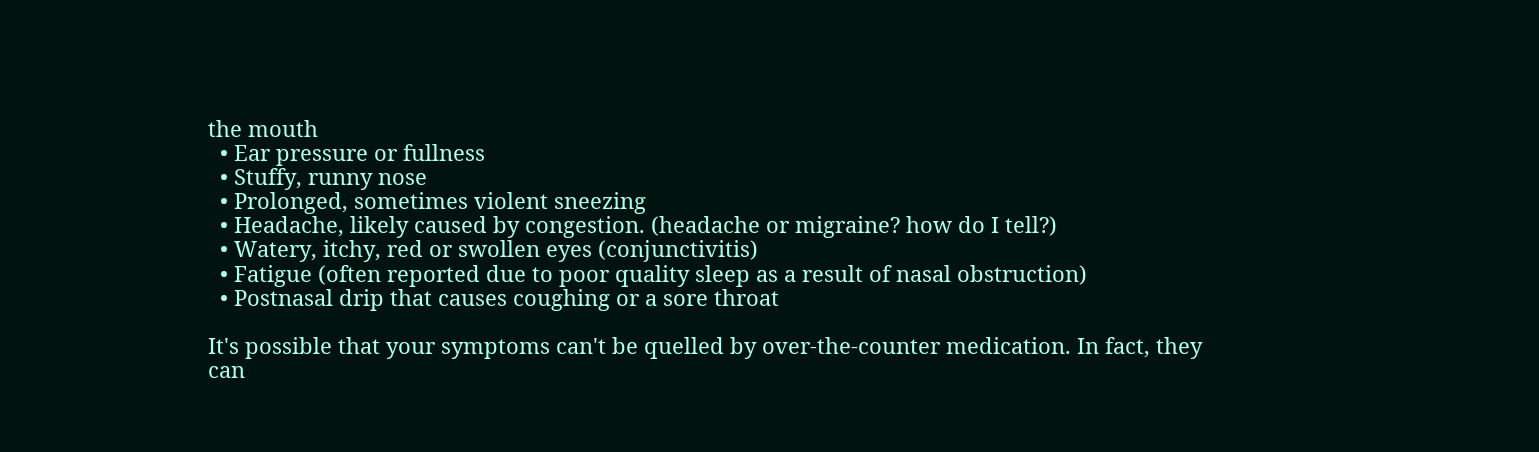the mouth
  • Ear pressure or fullness
  • Stuffy, runny nose
  • Prolonged, sometimes violent sneezing
  • Headache, likely caused by congestion. (headache or migraine? how do I tell?)
  • Watery, itchy, red or swollen eyes (conjunctivitis)
  • Fatigue (often reported due to poor quality sleep as a result of nasal obstruction)
  • Postnasal drip that causes coughing or a sore throat

It's possible that your symptoms can't be quelled by over-the-counter medication. In fact, they can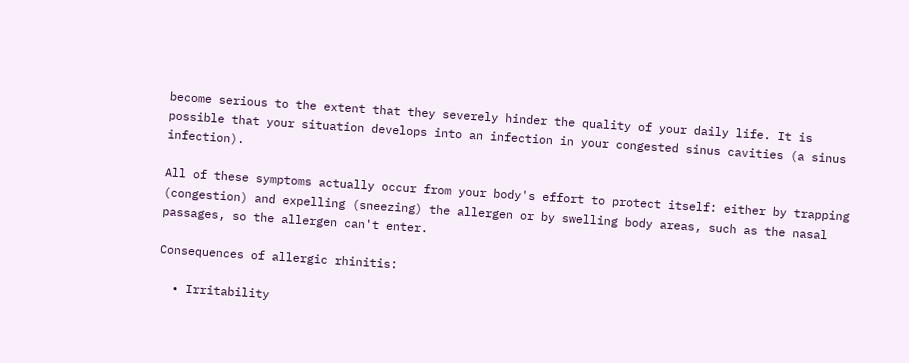become serious to the extent that they severely hinder the quality of your daily life. It is possible that your situation develops into an infection in your congested sinus cavities (a sinus infection).

All of these symptoms actually occur from your body's effort to protect itself: either by trapping (congestion) and expelling (sneezing) the allergen or by swelling body areas, such as the nasal passages, so the allergen can't enter.

Consequences of allergic rhinitis:

  • Irritability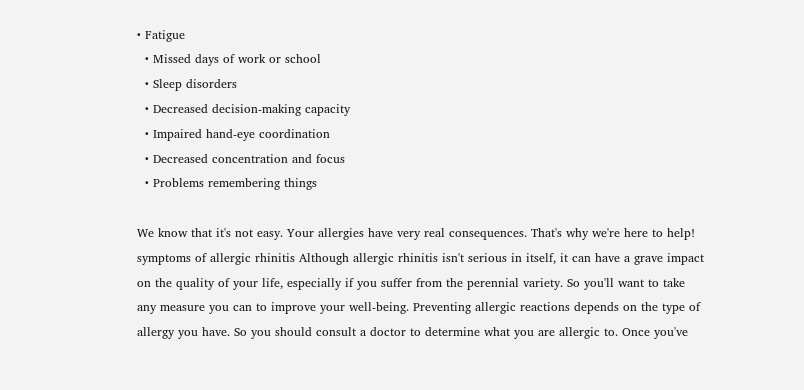• Fatigue
  • Missed days of work or school
  • Sleep disorders
  • Decreased decision-making capacity
  • Impaired hand-eye coordination
  • Decreased concentration and focus
  • Problems remembering things

We know that it's not easy. Your allergies have very real consequences. That's why we're here to help! symptoms of allergic rhinitis Although allergic rhinitis isn't serious in itself, it can have a grave impact on the quality of your life, especially if you suffer from the perennial variety. So you'll want to take any measure you can to improve your well-being. Preventing allergic reactions depends on the type of allergy you have. So you should consult a doctor to determine what you are allergic to. Once you've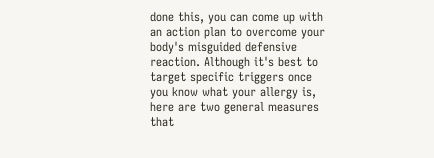done this, you can come up with an action plan to overcome your body's misguided defensive reaction. Although it's best to target specific triggers once you know what your allergy is, here are two general measures that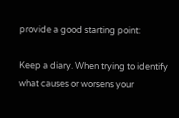provide a good starting point:

Keep a diary. When trying to identify what causes or worsens your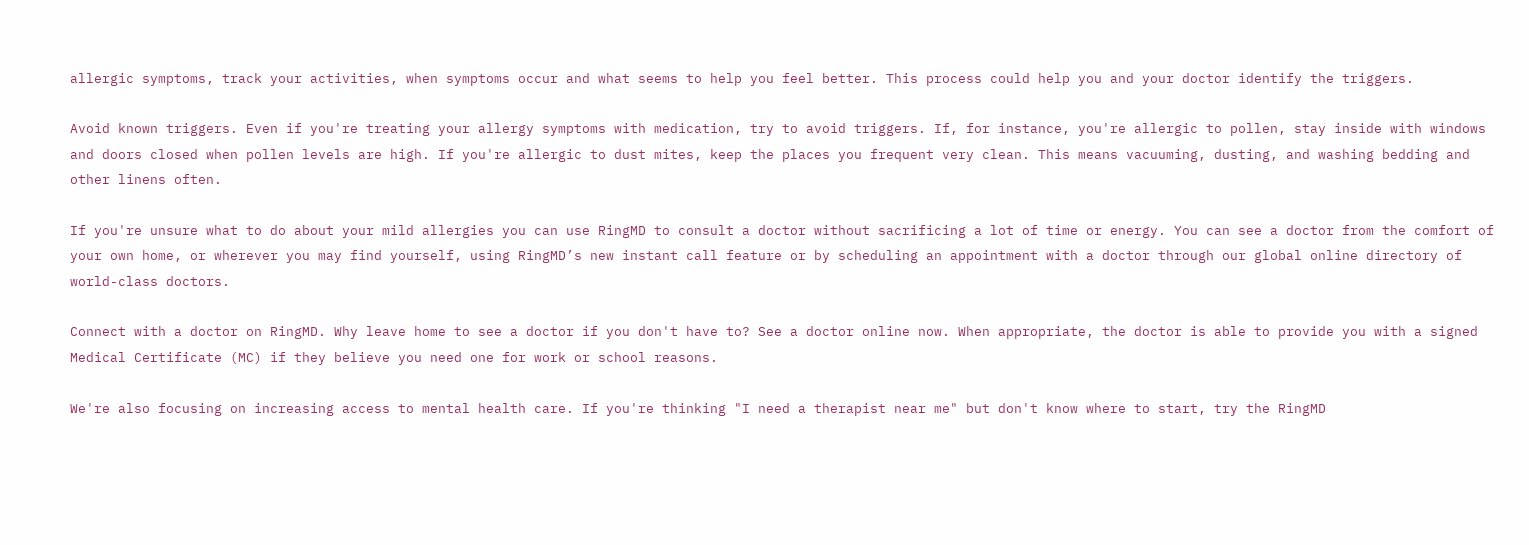allergic symptoms, track your activities, when symptoms occur and what seems to help you feel better. This process could help you and your doctor identify the triggers.

Avoid known triggers. Even if you're treating your allergy symptoms with medication, try to avoid triggers. If, for instance, you're allergic to pollen, stay inside with windows and doors closed when pollen levels are high. If you're allergic to dust mites, keep the places you frequent very clean. This means vacuuming, dusting, and washing bedding and other linens often.

If you're unsure what to do about your mild allergies you can use RingMD to consult a doctor without sacrificing a lot of time or energy. You can see a doctor from the comfort of your own home, or wherever you may find yourself, using RingMD’s new instant call feature or by scheduling an appointment with a doctor through our global online directory of world-class doctors.

Connect with a doctor on RingMD. Why leave home to see a doctor if you don't have to? See a doctor online now. When appropriate, the doctor is able to provide you with a signed Medical Certificate (MC) if they believe you need one for work or school reasons.

We're also focusing on increasing access to mental health care. If you're thinking "I need a therapist near me" but don't know where to start, try the RingMD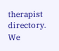therapist directory. We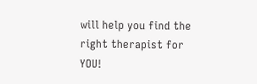will help you find the right therapist for YOU!